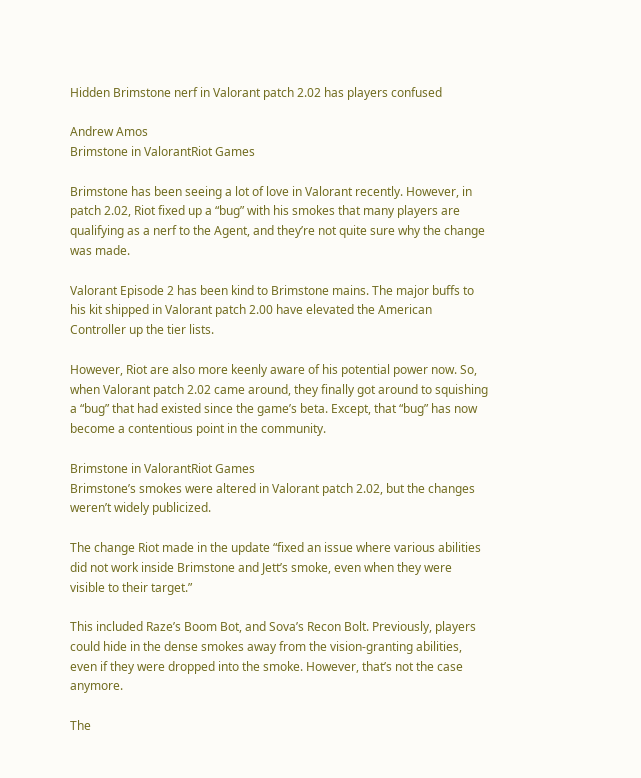Hidden Brimstone nerf in Valorant patch 2.02 has players confused

Andrew Amos
Brimstone in ValorantRiot Games

Brimstone has been seeing a lot of love in Valorant recently. However, in patch 2.02, Riot fixed up a “bug” with his smokes that many players are qualifying as a nerf to the Agent, and they’re not quite sure why the change was made.

Valorant Episode 2 has been kind to Brimstone mains. The major buffs to his kit shipped in Valorant patch 2.00 have elevated the American Controller up the tier lists.

However, Riot are also more keenly aware of his potential power now. So, when Valorant patch 2.02 came around, they finally got around to squishing a “bug” that had existed since the game’s beta. Except, that “bug” has now become a contentious point in the community.

Brimstone in ValorantRiot Games
Brimstone’s smokes were altered in Valorant patch 2.02, but the changes weren’t widely publicized.

The change Riot made in the update “fixed an issue where various abilities did not work inside Brimstone and Jett’s smoke, even when they were visible to their target.”

This included Raze’s Boom Bot, and Sova’s Recon Bolt. Previously, players could hide in the dense smokes away from the vision-granting abilities, even if they were dropped into the smoke. However, that’s not the case anymore.

The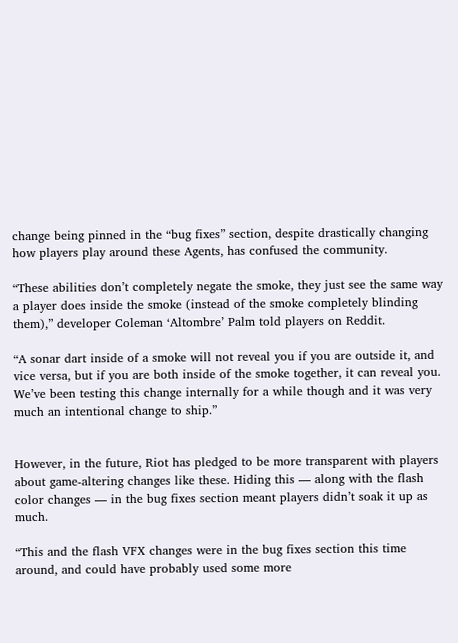change being pinned in the “bug fixes” section, despite drastically changing how players play around these Agents, has confused the community.

“These abilities don’t completely negate the smoke, they just see the same way a player does inside the smoke (instead of the smoke completely blinding them),” developer Coleman ‘Altombre’ Palm told players on Reddit.

“A sonar dart inside of a smoke will not reveal you if you are outside it, and vice versa, but if you are both inside of the smoke together, it can reveal you. We’ve been testing this change internally for a while though and it was very much an intentional change to ship.”


However, in the future, Riot has pledged to be more transparent with players about game-altering changes like these. Hiding this — along with the flash color changes — in the bug fixes section meant players didn’t soak it up as much.

“This and the flash VFX changes were in the bug fixes section this time around, and could have probably used some more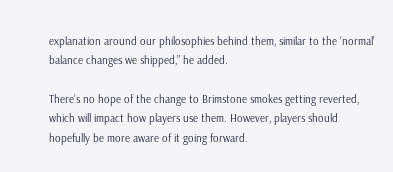explanation around our philosophies behind them, similar to the ‘normal’ balance changes we shipped,” he added.

There’s no hope of the change to Brimstone smokes getting reverted, which will impact how players use them. However, players should hopefully be more aware of it going forward.